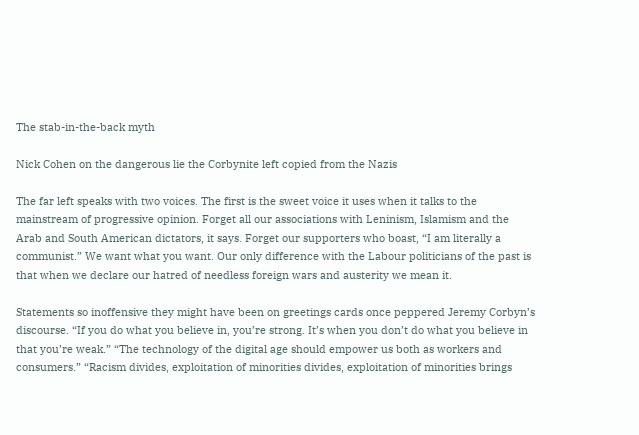The stab-in-the-back myth

Nick Cohen on the dangerous lie the Corbynite left copied from the Nazis

The far left speaks with two voices. The first is the sweet voice it uses when it talks to the mainstream of progressive opinion. Forget all our associations with Leninism, Islamism and the Arab and South American dictators, it says. Forget our supporters who boast, “I am literally a communist.” We want what you want. Our only difference with the Labour politicians of the past is that when we declare our hatred of needless foreign wars and austerity we mean it.

Statements so inoffensive they might have been on greetings cards once peppered Jeremy Corbyn’s discourse. “If you do what you believe in, you’re strong. It’s when you don’t do what you believe in that you’re weak.” “The technology of the digital age should empower us both as workers and consumers.” “Racism divides, exploitation of minorities divides, exploitation of minorities brings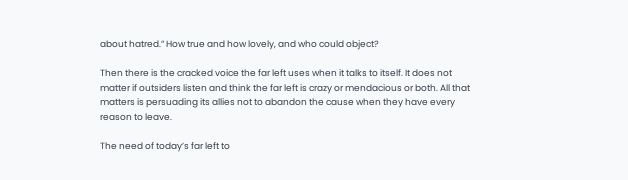about hatred.” How true and how lovely, and who could object?

Then there is the cracked voice the far left uses when it talks to itself. It does not matter if outsiders listen and think the far left is crazy or mendacious or both. All that matters is persuading its allies not to abandon the cause when they have every reason to leave.

The need of today’s far left to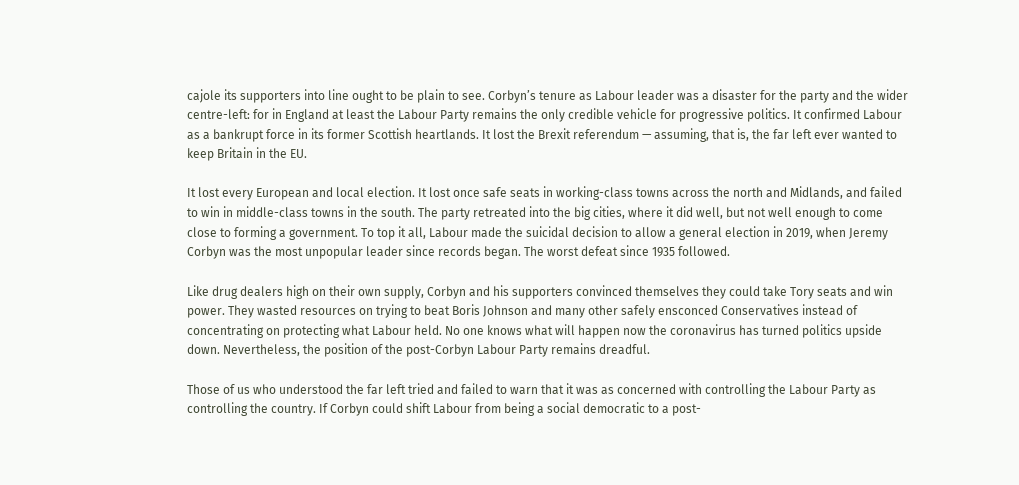cajole its supporters into line ought to be plain to see. Corbyn’s tenure as Labour leader was a disaster for the party and the wider centre-left: for in England at least the Labour Party remains the only credible vehicle for progressive politics. It confirmed Labour as a bankrupt force in its former Scottish heartlands. It lost the Brexit referendum — assuming, that is, the far left ever wanted to keep Britain in the EU.

It lost every European and local election. It lost once safe seats in working-class towns across the north and Midlands, and failed to win in middle-class towns in the south. The party retreated into the big cities, where it did well, but not well enough to come close to forming a government. To top it all, Labour made the suicidal decision to allow a general election in 2019, when Jeremy Corbyn was the most unpopular leader since records began. The worst defeat since 1935 followed.

Like drug dealers high on their own supply, Corbyn and his supporters convinced themselves they could take Tory seats and win power. They wasted resources on trying to beat Boris Johnson and many other safely ensconced Conservatives instead of concentrating on protecting what Labour held. No one knows what will happen now the coronavirus has turned politics upside down. Nevertheless, the position of the post-Corbyn Labour Party remains dreadful.

Those of us who understood the far left tried and failed to warn that it was as concerned with controlling the Labour Party as controlling the country. If Corbyn could shift Labour from being a social democratic to a post-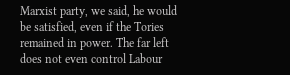Marxist party, we said, he would be satisfied, even if the Tories remained in power. The far left does not even control Labour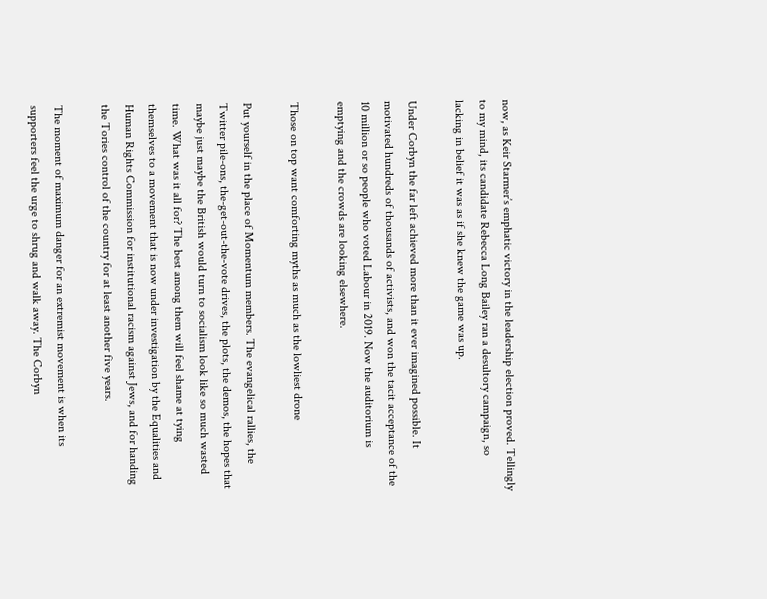now, as Keir Starmer’s emphatic victory in the leadership election proved. Tellingly to my mind, its candidate Rebecca Long Bailey ran a desultory campaign, so lacking in belief it was as if she knew the game was up.

Under Corbyn the far left achieved more than it ever imagined possible. It motivated hundreds of thousands of activists, and won the tacit acceptance of the 10 million or so people who voted Labour in 2019. Now the auditorium is emptying and the crowds are looking elsewhere.

Those on top want comforting myths as much as the lowliest drone

Put yourself in the place of Momentum members. The evangelical rallies, the Twitter pile-ons, the-get-out-the-vote drives, the plots, the demos, the hopes that maybe just maybe the British would turn to socialism look like so much wasted time. What was it all for? The best among them will feel shame at tying themselves to a movement that is now under investigation by the Equalities and Human Rights Commission for institutional racism against Jews, and for handing the Tories control of the country for at least another five years.

The moment of maximum danger for an extremist movement is when its supporters feel the urge to shrug and walk away. The Corbyn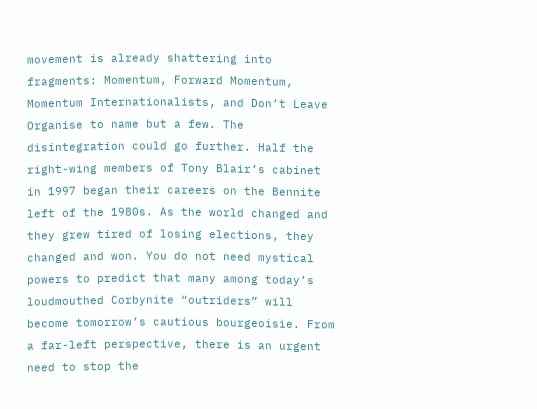movement is already shattering into fragments: Momentum, Forward Momentum, Momentum Internationalists, and Don’t Leave Organise to name but a few. The disintegration could go further. Half the right-wing members of Tony Blair’s cabinet in 1997 began their careers on the Bennite left of the 1980s. As the world changed and they grew tired of losing elections, they changed and won. You do not need mystical powers to predict that many among today’s loudmouthed Corbynite “outriders” will become tomorrow’s cautious bourgeoisie. From a far-left perspective, there is an urgent need to stop the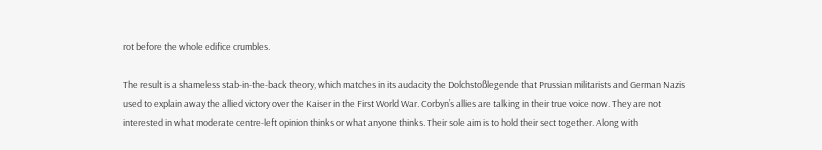rot before the whole edifice crumbles.

The result is a shameless stab-in-the-back theory, which matches in its audacity the Dolchstoßlegende that Prussian militarists and German Nazis used to explain away the allied victory over the Kaiser in the First World War. Corbyn’s allies are talking in their true voice now. They are not interested in what moderate centre-left opinion thinks or what anyone thinks. Their sole aim is to hold their sect together. Along with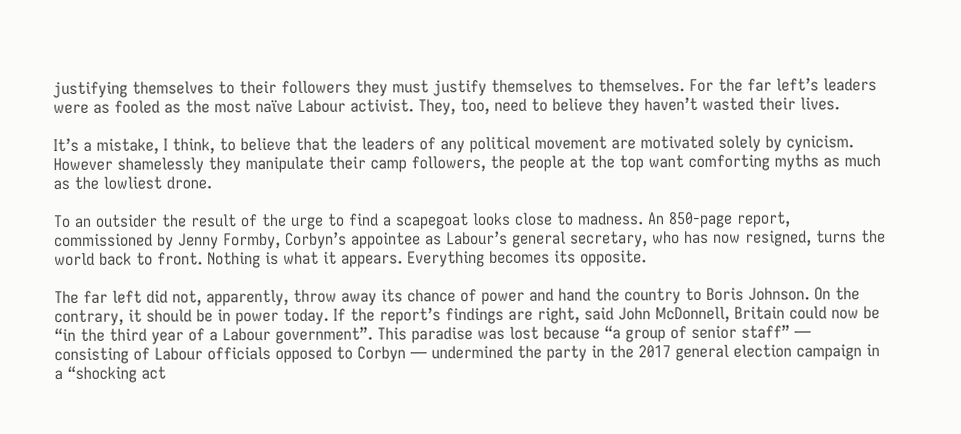justifying themselves to their followers they must justify themselves to themselves. For the far left’s leaders were as fooled as the most naïve Labour activist. They, too, need to believe they haven’t wasted their lives.

It’s a mistake, I think, to believe that the leaders of any political movement are motivated solely by cynicism. However shamelessly they manipulate their camp followers, the people at the top want comforting myths as much as the lowliest drone.

To an outsider the result of the urge to find a scapegoat looks close to madness. An 850-page report, commissioned by Jenny Formby, Corbyn’s appointee as Labour’s general secretary, who has now resigned, turns the world back to front. Nothing is what it appears. Everything becomes its opposite.

The far left did not, apparently, throw away its chance of power and hand the country to Boris Johnson. On the contrary, it should be in power today. If the report’s findings are right, said John McDonnell, Britain could now be “in the third year of a Labour government”. This paradise was lost because “a group of senior staff” — consisting of Labour officials opposed to Corbyn — undermined the party in the 2017 general election campaign in a “shocking act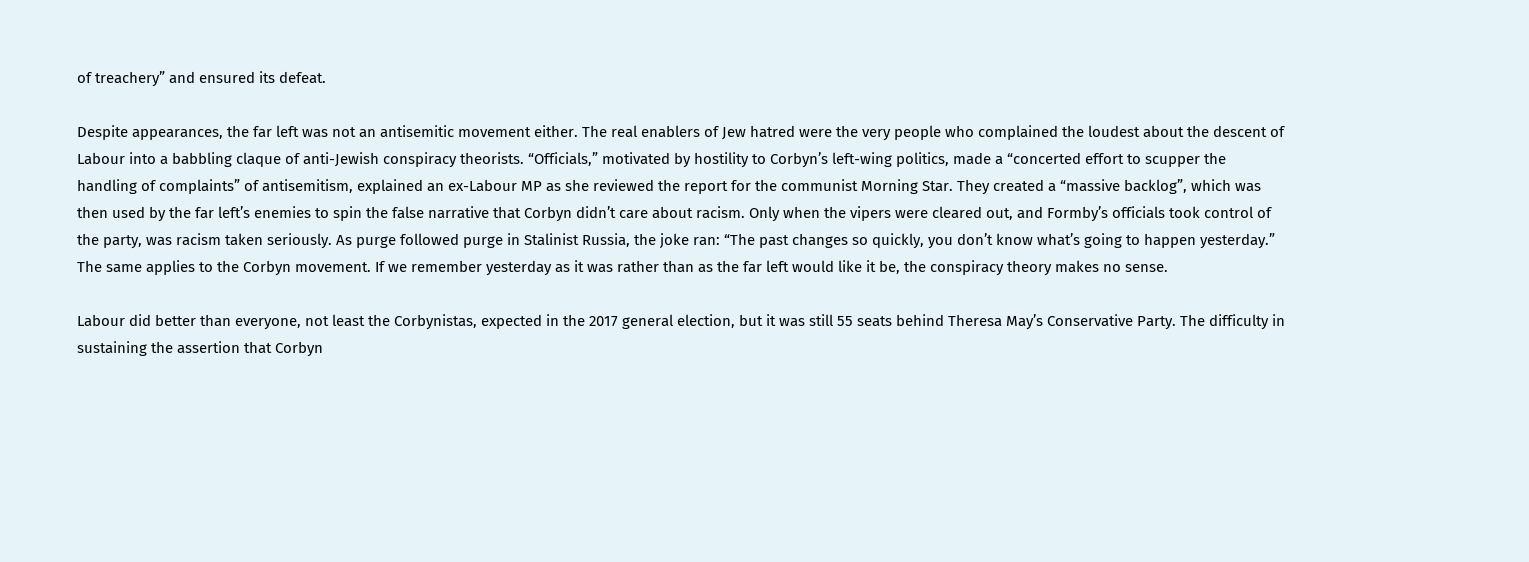of treachery” and ensured its defeat.

Despite appearances, the far left was not an antisemitic movement either. The real enablers of Jew hatred were the very people who complained the loudest about the descent of Labour into a babbling claque of anti-Jewish conspiracy theorists. “Officials,” motivated by hostility to Corbyn’s left-wing politics, made a “concerted effort to scupper the handling of complaints” of antisemitism, explained an ex-Labour MP as she reviewed the report for the communist Morning Star. They created a “massive backlog”, which was then used by the far left’s enemies to spin the false narrative that Corbyn didn’t care about racism. Only when the vipers were cleared out, and Formby’s officials took control of the party, was racism taken seriously. As purge followed purge in Stalinist Russia, the joke ran: “The past changes so quickly, you don’t know what’s going to happen yesterday.” The same applies to the Corbyn movement. If we remember yesterday as it was rather than as the far left would like it be, the conspiracy theory makes no sense.

Labour did better than everyone, not least the Corbynistas, expected in the 2017 general election, but it was still 55 seats behind Theresa May’s Conservative Party. The difficulty in sustaining the assertion that Corbyn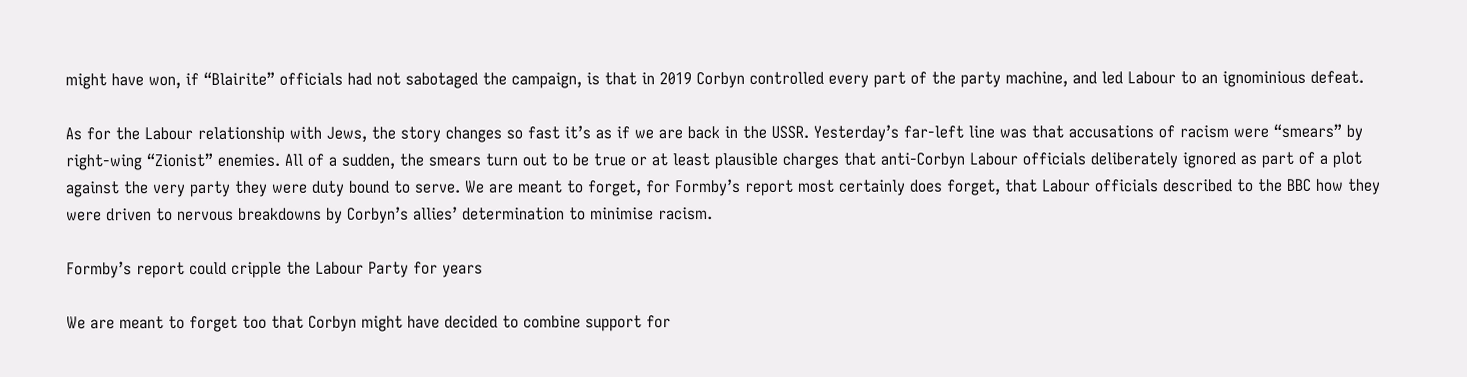might have won, if “Blairite” officials had not sabotaged the campaign, is that in 2019 Corbyn controlled every part of the party machine, and led Labour to an ignominious defeat.

As for the Labour relationship with Jews, the story changes so fast it’s as if we are back in the USSR. Yesterday’s far-left line was that accusations of racism were “smears” by right-wing “Zionist” enemies. All of a sudden, the smears turn out to be true or at least plausible charges that anti-Corbyn Labour officials deliberately ignored as part of a plot against the very party they were duty bound to serve. We are meant to forget, for Formby’s report most certainly does forget, that Labour officials described to the BBC how they were driven to nervous breakdowns by Corbyn’s allies’ determination to minimise racism.

Formby’s report could cripple the Labour Party for years

We are meant to forget too that Corbyn might have decided to combine support for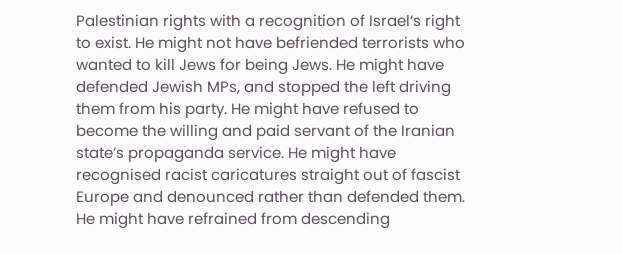Palestinian rights with a recognition of Israel’s right to exist. He might not have befriended terrorists who wanted to kill Jews for being Jews. He might have defended Jewish MPs, and stopped the left driving them from his party. He might have refused to become the willing and paid servant of the Iranian state’s propaganda service. He might have recognised racist caricatures straight out of fascist Europe and denounced rather than defended them. He might have refrained from descending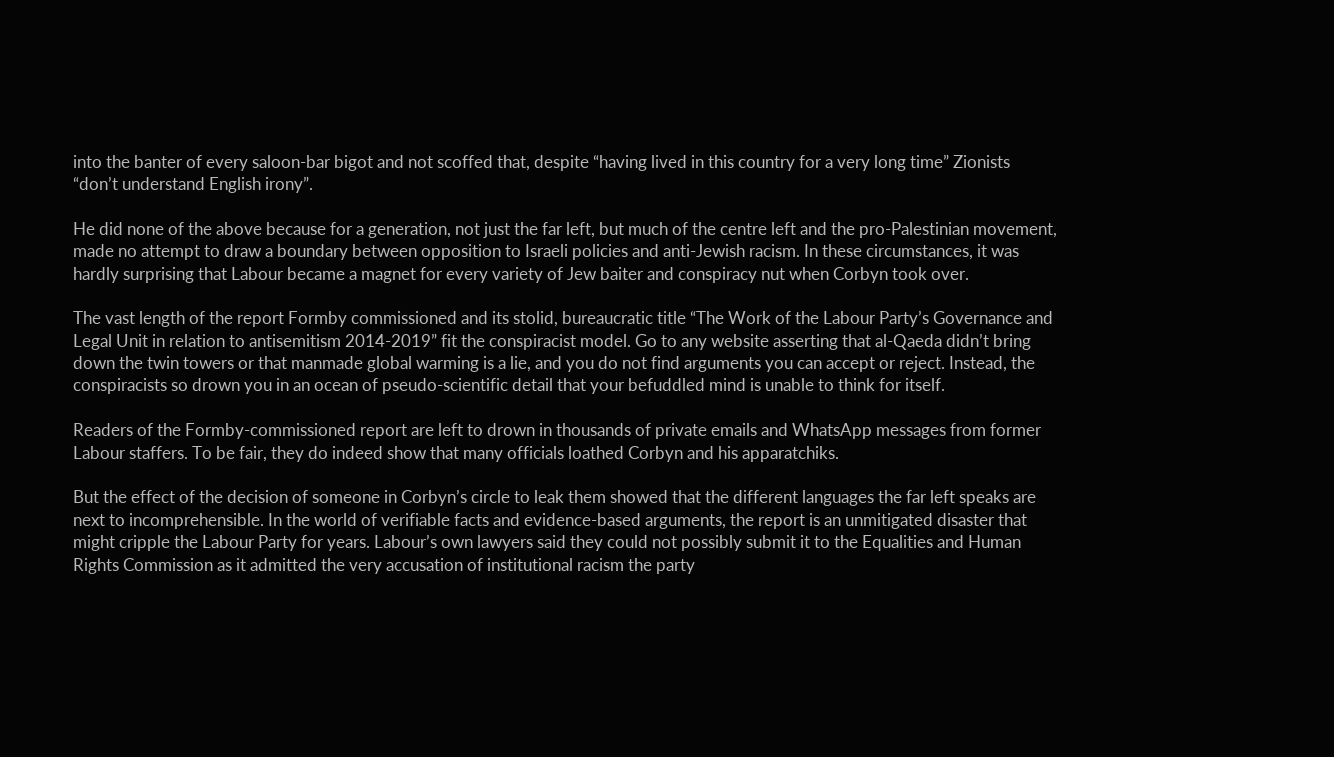into the banter of every saloon-bar bigot and not scoffed that, despite “having lived in this country for a very long time” Zionists “don’t understand English irony”.

He did none of the above because for a generation, not just the far left, but much of the centre left and the pro-Palestinian movement, made no attempt to draw a boundary between opposition to Israeli policies and anti-Jewish racism. In these circumstances, it was hardly surprising that Labour became a magnet for every variety of Jew baiter and conspiracy nut when Corbyn took over.

The vast length of the report Formby commissioned and its stolid, bureaucratic title “The Work of the Labour Party’s Governance and Legal Unit in relation to antisemitism 2014-2019” fit the conspiracist model. Go to any website asserting that al-Qaeda didn’t bring down the twin towers or that manmade global warming is a lie, and you do not find arguments you can accept or reject. Instead, the conspiracists so drown you in an ocean of pseudo-scientific detail that your befuddled mind is unable to think for itself.

Readers of the Formby-commissioned report are left to drown in thousands of private emails and WhatsApp messages from former Labour staffers. To be fair, they do indeed show that many officials loathed Corbyn and his apparatchiks.

But the effect of the decision of someone in Corbyn’s circle to leak them showed that the different languages the far left speaks are next to incomprehensible. In the world of verifiable facts and evidence-based arguments, the report is an unmitigated disaster that might cripple the Labour Party for years. Labour’s own lawyers said they could not possibly submit it to the Equalities and Human Rights Commission as it admitted the very accusation of institutional racism the party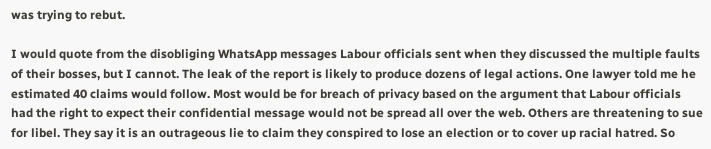was trying to rebut.

I would quote from the disobliging WhatsApp messages Labour officials sent when they discussed the multiple faults of their bosses, but I cannot. The leak of the report is likely to produce dozens of legal actions. One lawyer told me he estimated 40 claims would follow. Most would be for breach of privacy based on the argument that Labour officials had the right to expect their confidential message would not be spread all over the web. Others are threatening to sue for libel. They say it is an outrageous lie to claim they conspired to lose an election or to cover up racial hatred. So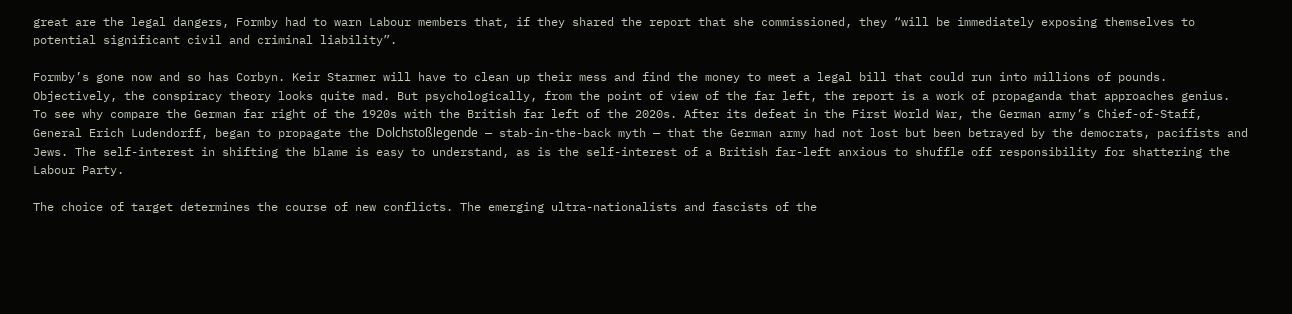great are the legal dangers, Formby had to warn Labour members that, if they shared the report that she commissioned, they “will be immediately exposing themselves to potential significant civil and criminal liability”.

Formby’s gone now and so has Corbyn. Keir Starmer will have to clean up their mess and find the money to meet a legal bill that could run into millions of pounds. Objectively, the conspiracy theory looks quite mad. But psychologically, from the point of view of the far left, the report is a work of propaganda that approaches genius. To see why compare the German far right of the 1920s with the British far left of the 2020s. After its defeat in the First World War, the German army’s Chief-of-Staff, General Erich Ludendorff, began to propagate the Dolchstoßlegende — stab-in-the-back myth — that the German army had not lost but been betrayed by the democrats, pacifists and Jews. The self-interest in shifting the blame is easy to understand, as is the self-interest of a British far-left anxious to shuffle off responsibility for shattering the Labour Party.

The choice of target determines the course of new conflicts. The emerging ultra-nationalists and fascists of the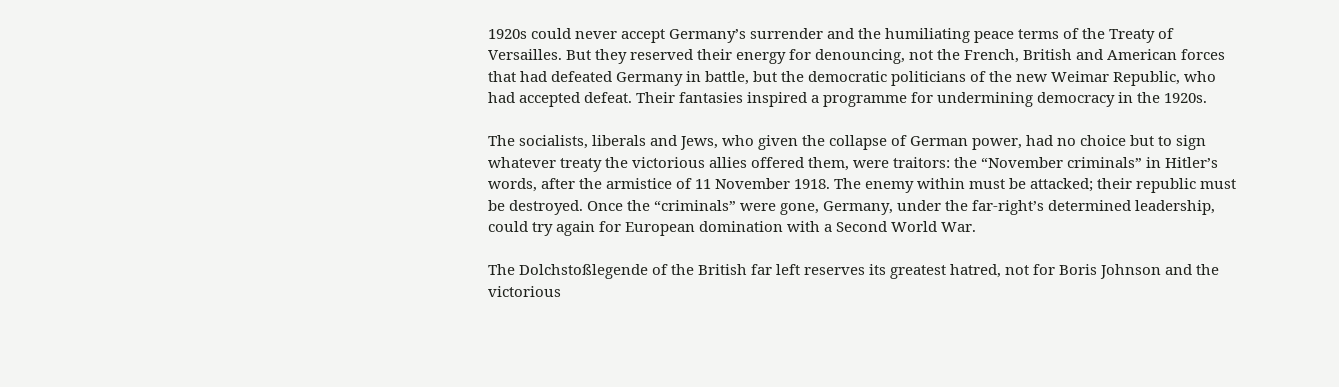1920s could never accept Germany’s surrender and the humiliating peace terms of the Treaty of Versailles. But they reserved their energy for denouncing, not the French, British and American forces that had defeated Germany in battle, but the democratic politicians of the new Weimar Republic, who had accepted defeat. Their fantasies inspired a programme for undermining democracy in the 1920s.

The socialists, liberals and Jews, who given the collapse of German power, had no choice but to sign whatever treaty the victorious allies offered them, were traitors: the “November criminals” in Hitler’s words, after the armistice of 11 November 1918. The enemy within must be attacked; their republic must be destroyed. Once the “criminals” were gone, Germany, under the far-right’s determined leadership, could try again for European domination with a Second World War.

The Dolchstoßlegende of the British far left reserves its greatest hatred, not for Boris Johnson and the victorious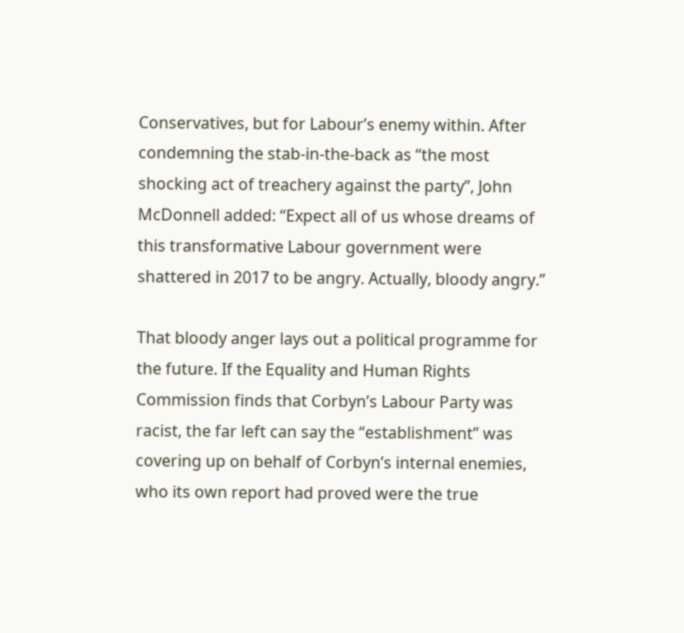Conservatives, but for Labour’s enemy within. After condemning the stab-in-the-back as “the most shocking act of treachery against the party”, John McDonnell added: “Expect all of us whose dreams of this transformative Labour government were shattered in 2017 to be angry. Actually, bloody angry.”

That bloody anger lays out a political programme for the future. If the Equality and Human Rights Commission finds that Corbyn’s Labour Party was racist, the far left can say the “establishment” was covering up on behalf of Corbyn’s internal enemies, who its own report had proved were the true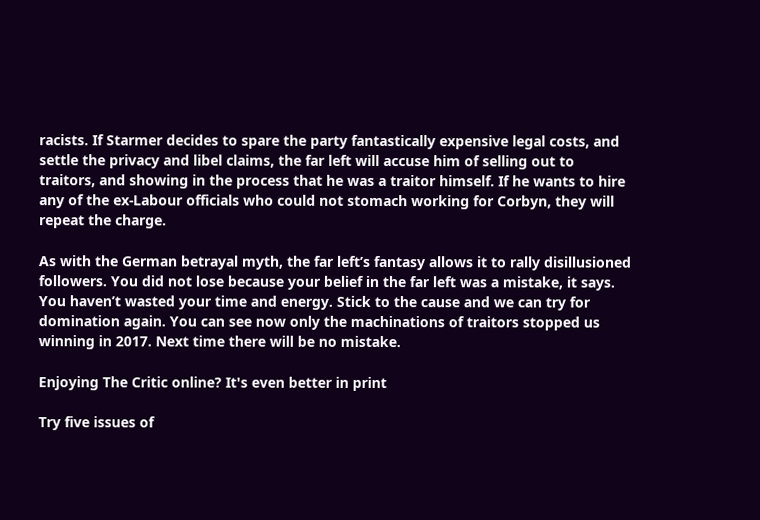racists. If Starmer decides to spare the party fantastically expensive legal costs, and settle the privacy and libel claims, the far left will accuse him of selling out to traitors, and showing in the process that he was a traitor himself. If he wants to hire any of the ex-Labour officials who could not stomach working for Corbyn, they will repeat the charge.

As with the German betrayal myth, the far left’s fantasy allows it to rally disillusioned followers. You did not lose because your belief in the far left was a mistake, it says. You haven’t wasted your time and energy. Stick to the cause and we can try for domination again. You can see now only the machinations of traitors stopped us winning in 2017. Next time there will be no mistake.

Enjoying The Critic online? It's even better in print

Try five issues of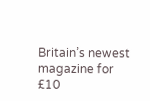Britain’s newest magazine for £10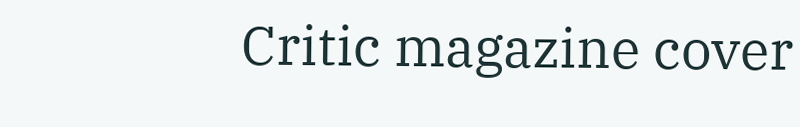Critic magazine cover